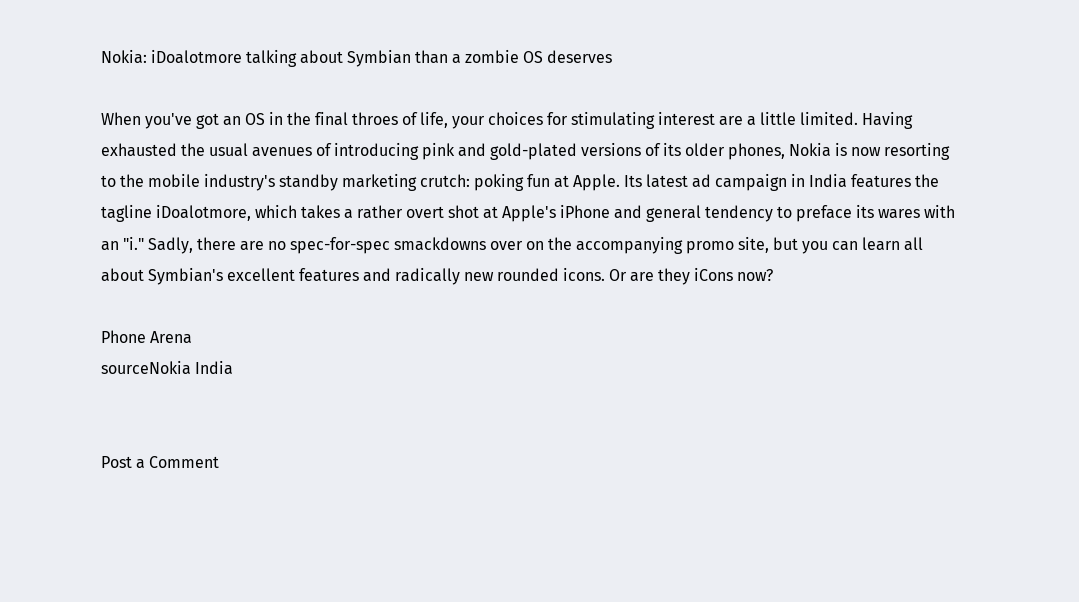Nokia: iDoalotmore talking about Symbian than a zombie OS deserves

When you've got an OS in the final throes of life, your choices for stimulating interest are a little limited. Having exhausted the usual avenues of introducing pink and gold-plated versions of its older phones, Nokia is now resorting to the mobile industry's standby marketing crutch: poking fun at Apple. Its latest ad campaign in India features the tagline iDoalotmore, which takes a rather overt shot at Apple's iPhone and general tendency to preface its wares with an "i." Sadly, there are no spec-for-spec smackdowns over on the accompanying promo site, but you can learn all about Symbian's excellent features and radically new rounded icons. Or are they iCons now?

Phone Arena
sourceNokia India


Post a Comment